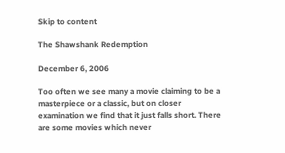Skip to content

The Shawshank Redemption

December 6, 2006

Too often we see many a movie claiming to be a masterpiece or a classic, but on closer examination we find that it just falls short. There are some movies which never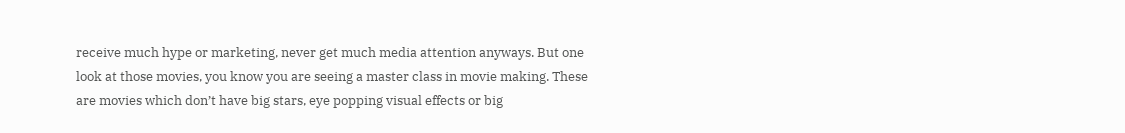receive much hype or marketing, never get much media attention anyways. But one look at those movies, you know you are seeing a master class in movie making. These are movies which don’t have big stars, eye popping visual effects or big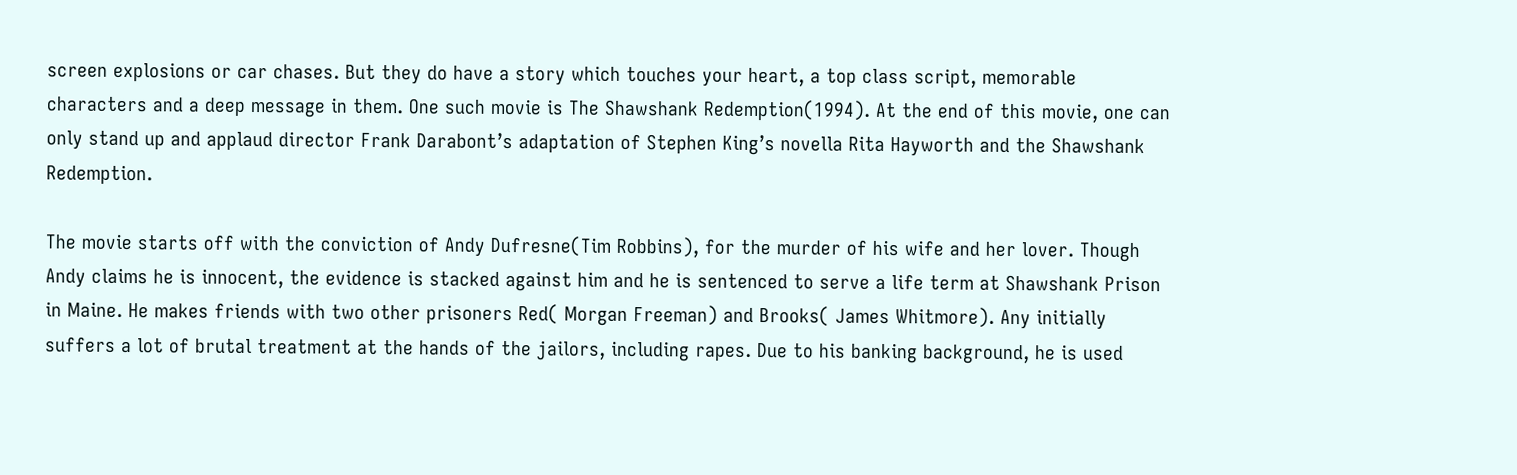screen explosions or car chases. But they do have a story which touches your heart, a top class script, memorable characters and a deep message in them. One such movie is The Shawshank Redemption(1994). At the end of this movie, one can only stand up and applaud director Frank Darabont’s adaptation of Stephen King’s novella Rita Hayworth and the Shawshank Redemption.

The movie starts off with the conviction of Andy Dufresne(Tim Robbins), for the murder of his wife and her lover. Though Andy claims he is innocent, the evidence is stacked against him and he is sentenced to serve a life term at Shawshank Prison in Maine. He makes friends with two other prisoners Red( Morgan Freeman) and Brooks( James Whitmore). Any initially suffers a lot of brutal treatment at the hands of the jailors, including rapes. Due to his banking background, he is used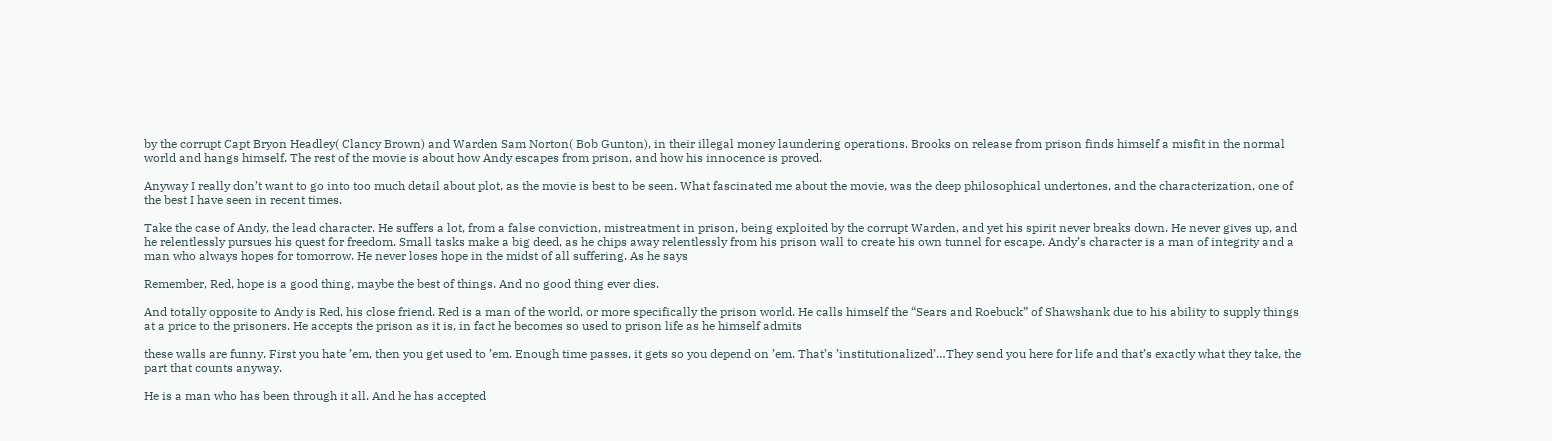by the corrupt Capt Bryon Headley( Clancy Brown) and Warden Sam Norton( Bob Gunton), in their illegal money laundering operations. Brooks on release from prison finds himself a misfit in the normal world and hangs himself. The rest of the movie is about how Andy escapes from prison, and how his innocence is proved.

Anyway I really don’t want to go into too much detail about plot, as the movie is best to be seen. What fascinated me about the movie, was the deep philosophical undertones, and the characterization, one of the best I have seen in recent times.

Take the case of Andy, the lead character. He suffers a lot, from a false conviction, mistreatment in prison, being exploited by the corrupt Warden, and yet his spirit never breaks down. He never gives up, and he relentlessly pursues his quest for freedom. Small tasks make a big deed, as he chips away relentlessly from his prison wall to create his own tunnel for escape. Andy’s character is a man of integrity and a man who always hopes for tomorrow. He never loses hope in the midst of all suffering. As he says

Remember, Red, hope is a good thing, maybe the best of things. And no good thing ever dies.

And totally opposite to Andy is Red, his close friend. Red is a man of the world, or more specifically the prison world. He calls himself the “Sears and Roebuck” of Shawshank due to his ability to supply things at a price to the prisoners. He accepts the prison as it is, in fact he becomes so used to prison life as he himself admits

these walls are funny. First you hate ’em, then you get used to ’em. Enough time passes, it gets so you depend on ’em. That’s ’institutionalized’…They send you here for life and that’s exactly what they take, the part that counts anyway.

He is a man who has been through it all. And he has accepted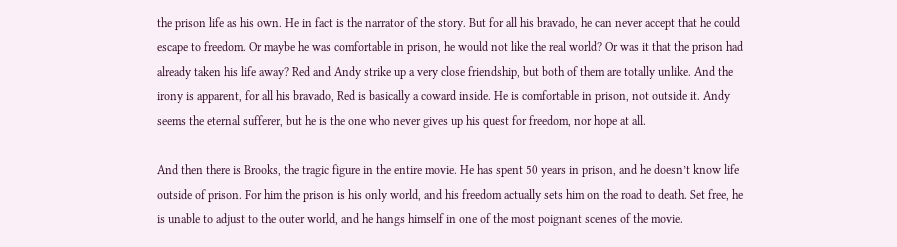the prison life as his own. He in fact is the narrator of the story. But for all his bravado, he can never accept that he could escape to freedom. Or maybe he was comfortable in prison, he would not like the real world? Or was it that the prison had already taken his life away? Red and Andy strike up a very close friendship, but both of them are totally unlike. And the irony is apparent, for all his bravado, Red is basically a coward inside. He is comfortable in prison, not outside it. Andy seems the eternal sufferer, but he is the one who never gives up his quest for freedom, nor hope at all.

And then there is Brooks, the tragic figure in the entire movie. He has spent 50 years in prison, and he doesn’t know life outside of prison. For him the prison is his only world, and his freedom actually sets him on the road to death. Set free, he is unable to adjust to the outer world, and he hangs himself in one of the most poignant scenes of the movie.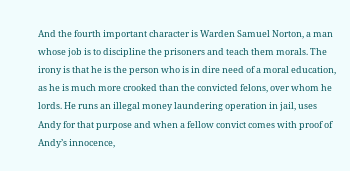And the fourth important character is Warden Samuel Norton, a man whose job is to discipline the prisoners and teach them morals. The irony is that he is the person who is in dire need of a moral education, as he is much more crooked than the convicted felons, over whom he lords. He runs an illegal money laundering operation in jail, uses Andy for that purpose and when a fellow convict comes with proof of Andy’s innocence,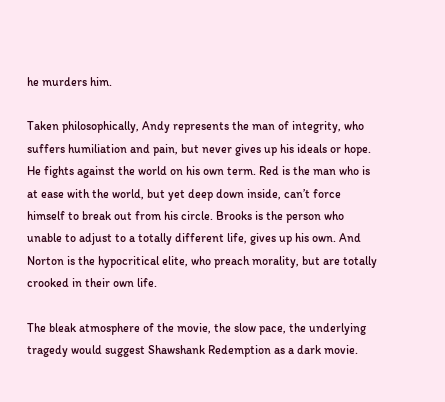he murders him.

Taken philosophically, Andy represents the man of integrity, who suffers humiliation and pain, but never gives up his ideals or hope. He fights against the world on his own term. Red is the man who is at ease with the world, but yet deep down inside, can’t force himself to break out from his circle. Brooks is the person who unable to adjust to a totally different life, gives up his own. And Norton is the hypocritical elite, who preach morality, but are totally crooked in their own life.

The bleak atmosphere of the movie, the slow pace, the underlying tragedy would suggest Shawshank Redemption as a dark movie.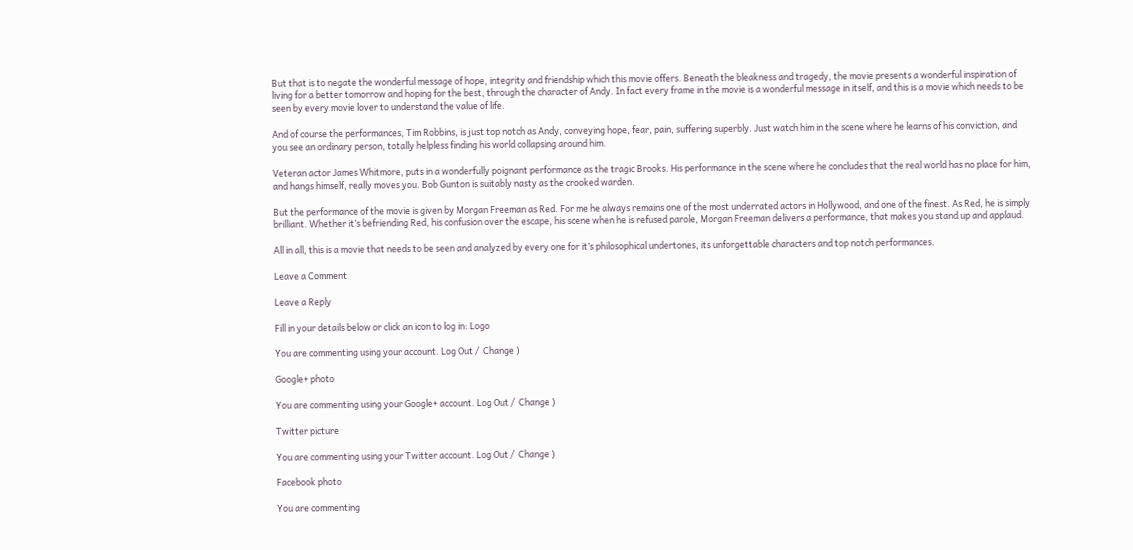But that is to negate the wonderful message of hope, integrity and friendship which this movie offers. Beneath the bleakness and tragedy, the movie presents a wonderful inspiration of living for a better tomorrow and hoping for the best, through the character of Andy. In fact every frame in the movie is a wonderful message in itself, and this is a movie which needs to be seen by every movie lover to understand the value of life.

And of course the performances, Tim Robbins, is just top notch as Andy, conveying hope, fear, pain, suffering superbly. Just watch him in the scene where he learns of his conviction, and you see an ordinary person, totally helpless finding his world collapsing around him.

Veteran actor James Whitmore, puts in a wonderfully poignant performance as the tragic Brooks. His performance in the scene where he concludes that the real world has no place for him, and hangs himself, really moves you. Bob Gunton is suitably nasty as the crooked warden.

But the performance of the movie is given by Morgan Freeman as Red. For me he always remains one of the most underrated actors in Hollywood, and one of the finest. As Red, he is simply brilliant. Whether it’s befriending Red, his confusion over the escape, his scene when he is refused parole, Morgan Freeman delivers a performance, that makes you stand up and applaud.

All in all, this is a movie that needs to be seen and analyzed by every one for it’s philosophical undertones, its unforgettable characters and top notch performances.

Leave a Comment

Leave a Reply

Fill in your details below or click an icon to log in: Logo

You are commenting using your account. Log Out /  Change )

Google+ photo

You are commenting using your Google+ account. Log Out /  Change )

Twitter picture

You are commenting using your Twitter account. Log Out /  Change )

Facebook photo

You are commenting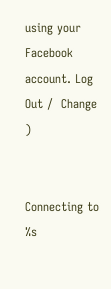using your Facebook account. Log Out /  Change )


Connecting to %s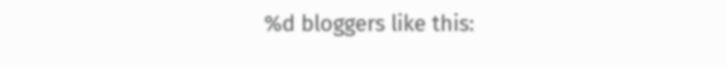%d bloggers like this: